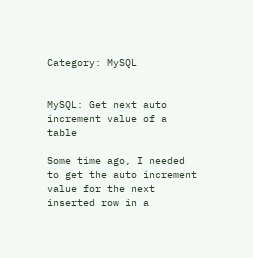Category: MySQL


MySQL: Get next auto increment value of a table

Some time ago, I needed to get the auto increment value for the next inserted row in a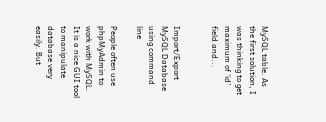MySQL table. As the first solution, I was thinking to get maximum of ‘id’ field and...


Import/Export MySQL Database using command line

People often use phpMyAdmin to work with MySQL. It is a nice GUI tool to manipulate database very easily. But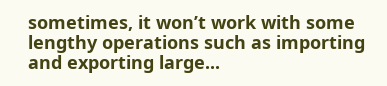sometimes, it won’t work with some lengthy operations such as importing and exporting large...